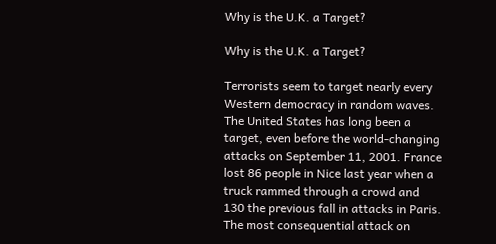Why is the U.K. a Target?

Why is the U.K. a Target?

Terrorists seem to target nearly every Western democracy in random waves. The United States has long been a target, even before the world-changing attacks on September 11, 2001. France lost 86 people in Nice last year when a truck rammed through a crowd and 130 the previous fall in attacks in Paris. The most consequential attack on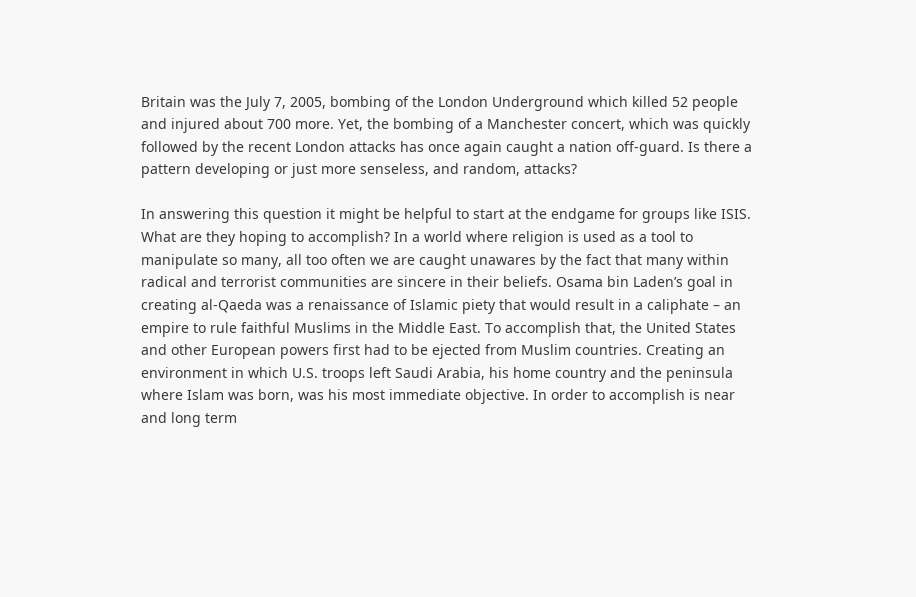Britain was the July 7, 2005, bombing of the London Underground which killed 52 people and injured about 700 more. Yet, the bombing of a Manchester concert, which was quickly followed by the recent London attacks has once again caught a nation off-guard. Is there a pattern developing or just more senseless, and random, attacks?

In answering this question it might be helpful to start at the endgame for groups like ISIS. What are they hoping to accomplish? In a world where religion is used as a tool to manipulate so many, all too often we are caught unawares by the fact that many within radical and terrorist communities are sincere in their beliefs. Osama bin Laden’s goal in creating al-Qaeda was a renaissance of Islamic piety that would result in a caliphate – an empire to rule faithful Muslims in the Middle East. To accomplish that, the United States and other European powers first had to be ejected from Muslim countries. Creating an environment in which U.S. troops left Saudi Arabia, his home country and the peninsula where Islam was born, was his most immediate objective. In order to accomplish is near and long term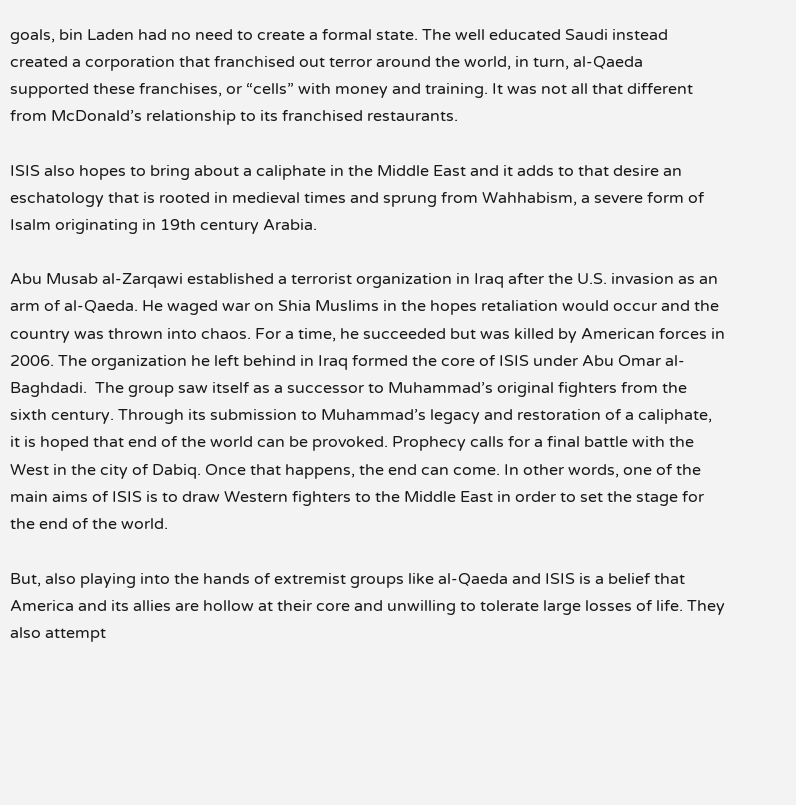goals, bin Laden had no need to create a formal state. The well educated Saudi instead created a corporation that franchised out terror around the world, in turn, al-Qaeda supported these franchises, or “cells” with money and training. It was not all that different from McDonald’s relationship to its franchised restaurants.

ISIS also hopes to bring about a caliphate in the Middle East and it adds to that desire an eschatology that is rooted in medieval times and sprung from Wahhabism, a severe form of Isalm originating in 19th century Arabia.

Abu Musab al-Zarqawi established a terrorist organization in Iraq after the U.S. invasion as an arm of al-Qaeda. He waged war on Shia Muslims in the hopes retaliation would occur and the country was thrown into chaos. For a time, he succeeded but was killed by American forces in 2006. The organization he left behind in Iraq formed the core of ISIS under Abu Omar al-Baghdadi.  The group saw itself as a successor to Muhammad’s original fighters from the sixth century. Through its submission to Muhammad’s legacy and restoration of a caliphate, it is hoped that end of the world can be provoked. Prophecy calls for a final battle with the West in the city of Dabiq. Once that happens, the end can come. In other words, one of the main aims of ISIS is to draw Western fighters to the Middle East in order to set the stage for the end of the world.

But, also playing into the hands of extremist groups like al-Qaeda and ISIS is a belief that America and its allies are hollow at their core and unwilling to tolerate large losses of life. They also attempt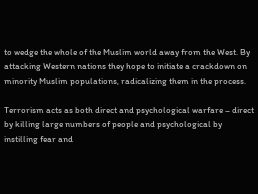to wedge the whole of the Muslim world away from the West. By attacking Western nations they hope to initiate a crackdown on minority Muslim populations, radicalizing them in the process.

Terrorism acts as both direct and psychological warfare – direct by killing large numbers of people and psychological by instilling fear and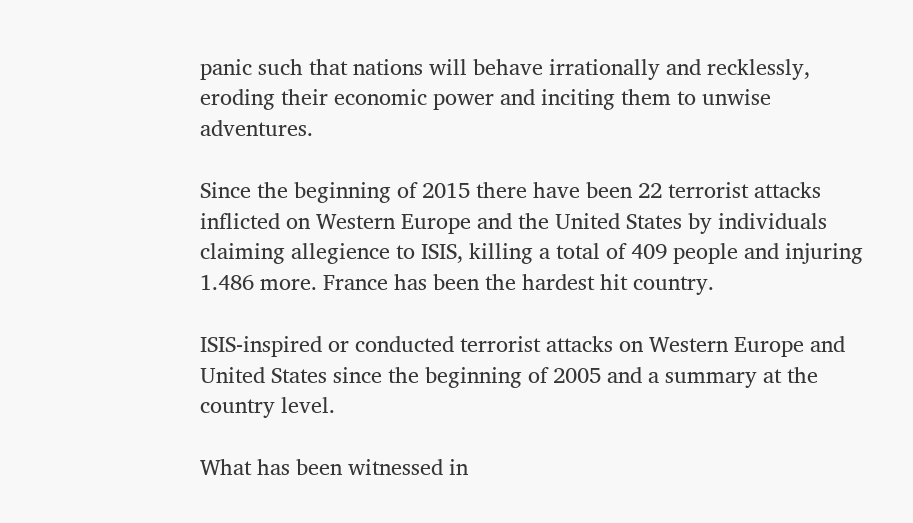panic such that nations will behave irrationally and recklessly, eroding their economic power and inciting them to unwise adventures.

Since the beginning of 2015 there have been 22 terrorist attacks inflicted on Western Europe and the United States by individuals claiming allegience to ISIS, killing a total of 409 people and injuring 1.486 more. France has been the hardest hit country.

ISIS-inspired or conducted terrorist attacks on Western Europe and United States since the beginning of 2005 and a summary at the country level.

What has been witnessed in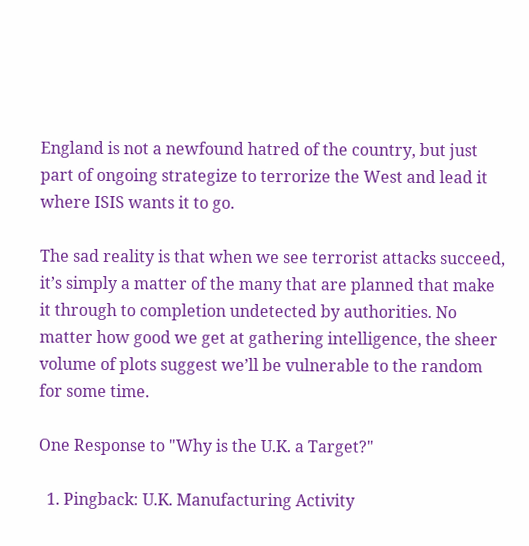England is not a newfound hatred of the country, but just part of ongoing strategize to terrorize the West and lead it where ISIS wants it to go.

The sad reality is that when we see terrorist attacks succeed, it’s simply a matter of the many that are planned that make it through to completion undetected by authorities. No matter how good we get at gathering intelligence, the sheer volume of plots suggest we’ll be vulnerable to the random for some time.

One Response to "Why is the U.K. a Target?"

  1. Pingback: U.K. Manufacturing Activity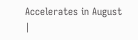Accelerates in August |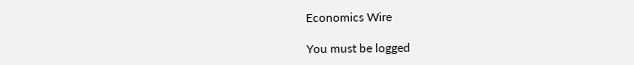Economics Wire

You must be logged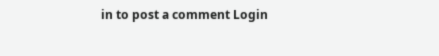in to post a comment Login